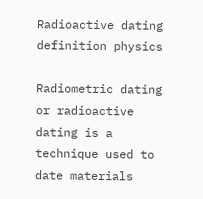Radioactive dating definition physics

Radiometric dating or radioactive dating is a technique used to date materials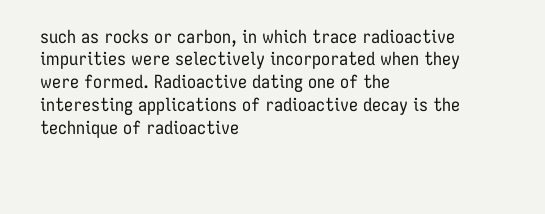such as rocks or carbon, in which trace radioactive impurities were selectively incorporated when they were formed. Radioactive dating one of the interesting applications of radioactive decay is the technique of radioactive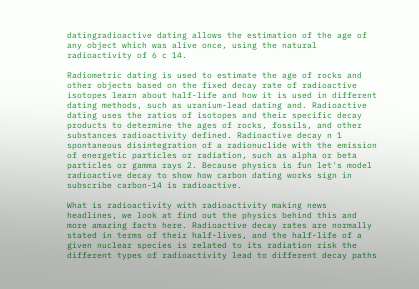datingradioactive dating allows the estimation of the age of any object which was alive once, using the natural radioactivity of 6 c 14.

Radiometric dating is used to estimate the age of rocks and other objects based on the fixed decay rate of radioactive isotopes learn about half-life and how it is used in different dating methods, such as uranium-lead dating and. Radioactive dating uses the ratios of isotopes and their specific decay products to determine the ages of rocks, fossils, and other substances radioactivity defined. Radioactive decay n 1 spontaneous disintegration of a radionuclide with the emission of energetic particles or radiation, such as alpha or beta particles or gamma rays 2. Because physics is fun let's model radioactive decay to show how carbon dating works sign in subscribe carbon-14 is radioactive.

What is radioactivity with radioactivity making news headlines, we look at find out the physics behind this and more amazing facts here. Radioactive decay rates are normally stated in terms of their half-lives, and the half-life of a given nuclear species is related to its radiation risk the different types of radioactivity lead to different decay paths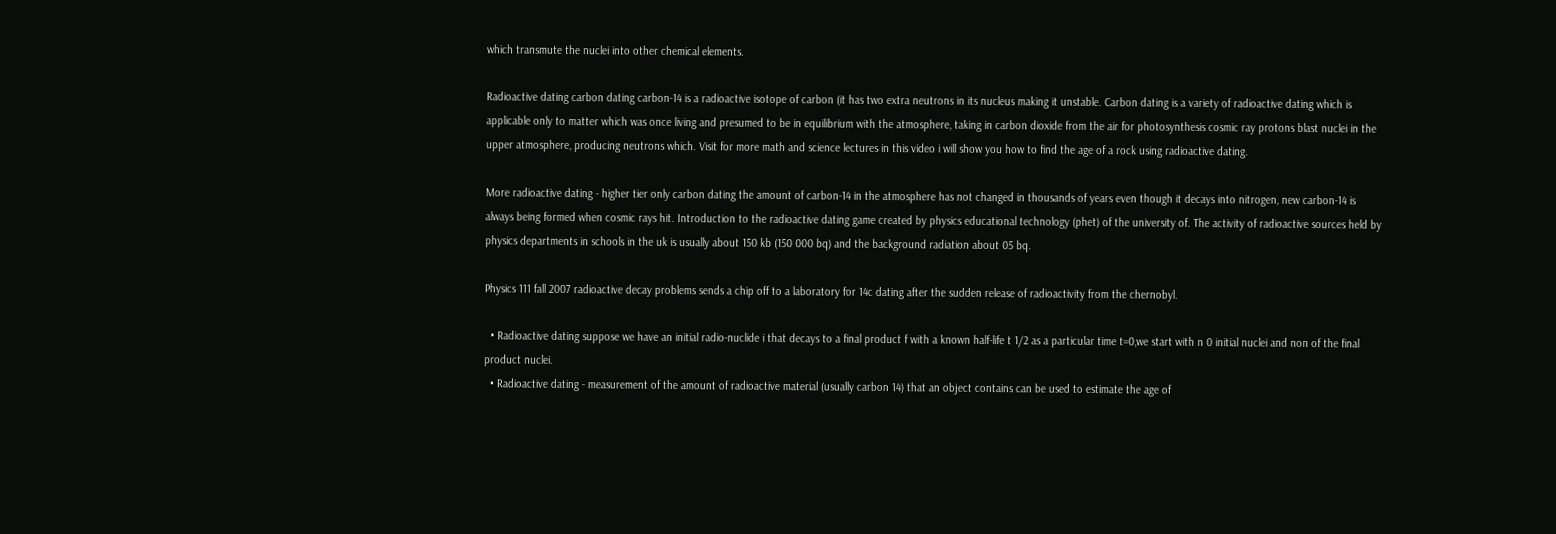which transmute the nuclei into other chemical elements.

Radioactive dating carbon dating carbon-14 is a radioactive isotope of carbon (it has two extra neutrons in its nucleus making it unstable. Carbon dating is a variety of radioactive dating which is applicable only to matter which was once living and presumed to be in equilibrium with the atmosphere, taking in carbon dioxide from the air for photosynthesis cosmic ray protons blast nuclei in the upper atmosphere, producing neutrons which. Visit for more math and science lectures in this video i will show you how to find the age of a rock using radioactive dating.

More radioactive dating - higher tier only carbon dating the amount of carbon-14 in the atmosphere has not changed in thousands of years even though it decays into nitrogen, new carbon-14 is always being formed when cosmic rays hit. Introduction to the radioactive dating game created by physics educational technology (phet) of the university of. The activity of radioactive sources held by physics departments in schools in the uk is usually about 150 kb (150 000 bq) and the background radiation about 05 bq.

Physics 111 fall 2007 radioactive decay problems sends a chip off to a laboratory for 14c dating after the sudden release of radioactivity from the chernobyl.

  • Radioactive dating suppose we have an initial radio-nuclide i that decays to a final product f with a known half-life t 1/2 as a particular time t=0,we start with n 0 initial nuclei and non of the final product nuclei.
  • Radioactive dating - measurement of the amount of radioactive material (usually carbon 14) that an object contains can be used to estimate the age of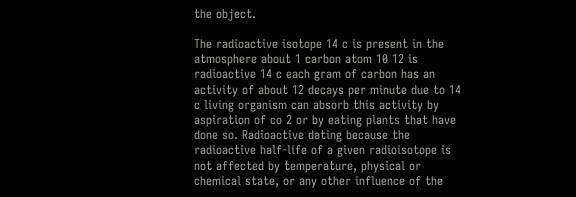the object.

The radioactive isotope 14 c is present in the atmosphere about 1 carbon atom 10 12 is radioactive 14 c each gram of carbon has an activity of about 12 decays per minute due to 14 c living organism can absorb this activity by aspiration of co 2 or by eating plants that have done so. Radioactive dating because the radioactive half-life of a given radioisotope is not affected by temperature, physical or chemical state, or any other influence of the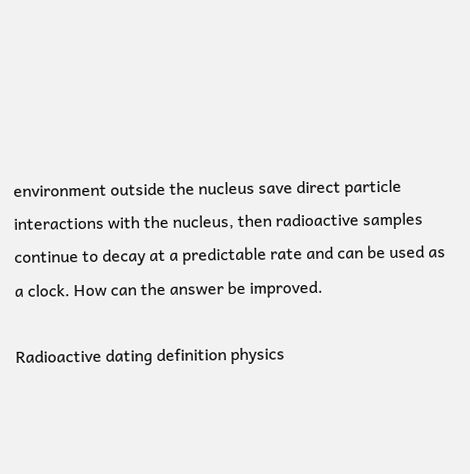environment outside the nucleus save direct particle interactions with the nucleus, then radioactive samples continue to decay at a predictable rate and can be used as a clock. How can the answer be improved.

Radioactive dating definition physics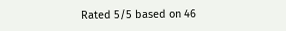Rated 5/5 based on 46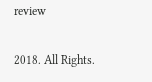review

2018. All Rights.